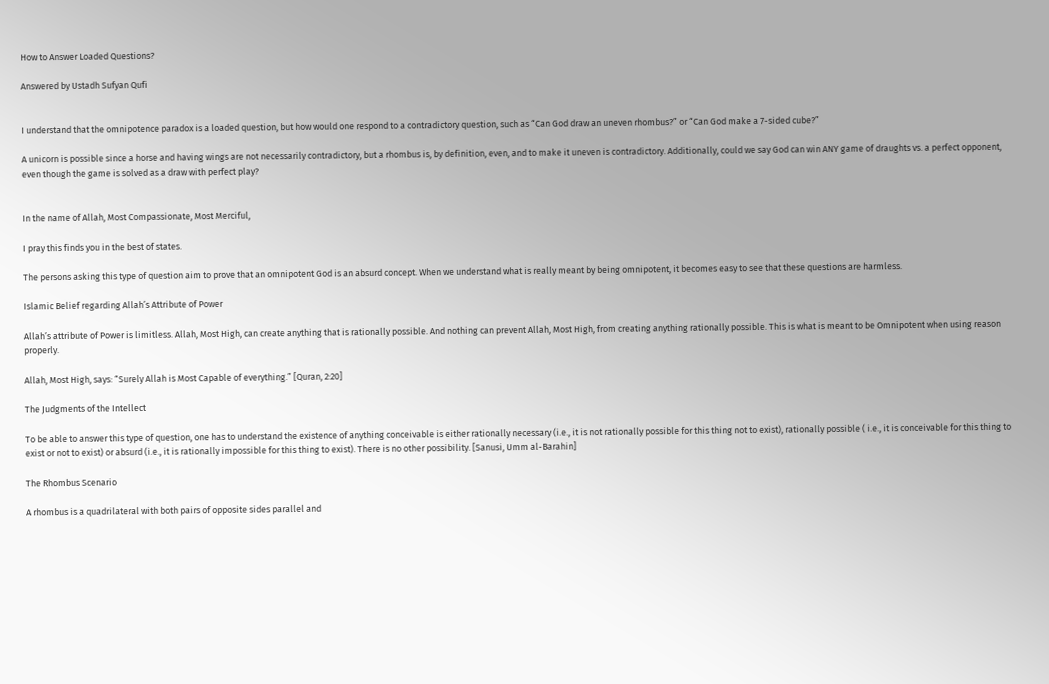How to Answer Loaded Questions?

Answered by Ustadh Sufyan Qufi


I understand that the omnipotence paradox is a loaded question, but how would one respond to a contradictory question, such as “Can God draw an uneven rhombus?” or “Can God make a 7-sided cube?”

A unicorn is possible since a horse and having wings are not necessarily contradictory, but a rhombus is, by definition, even, and to make it uneven is contradictory. Additionally, could we say God can win ANY game of draughts vs. a perfect opponent, even though the game is solved as a draw with perfect play?


In the name of Allah, Most Compassionate, Most Merciful,

I pray this finds you in the best of states.

The persons asking this type of question aim to prove that an omnipotent God is an absurd concept. When we understand what is really meant by being omnipotent, it becomes easy to see that these questions are harmless.

Islamic Belief regarding Allah’s Attribute of Power

Allah’s attribute of Power is limitless. Allah, Most High, can create anything that is rationally possible. And nothing can prevent Allah, Most High, from creating anything rationally possible. This is what is meant to be Omnipotent when using reason properly.

Allah, Most High, says: “Surely Allah is Most Capable of everything.” [Quran, 2:20]

The Judgments of the Intellect

To be able to answer this type of question, one has to understand the existence of anything conceivable is either rationally necessary (i.e., it is not rationally possible for this thing not to exist), rationally possible ( i.e., it is conceivable for this thing to exist or not to exist) or absurd (i.e., it is rationally impossible for this thing to exist). There is no other possibility. [Sanusi, Umm al-Barahin]

The Rhombus Scenario

A rhombus is a quadrilateral with both pairs of opposite sides parallel and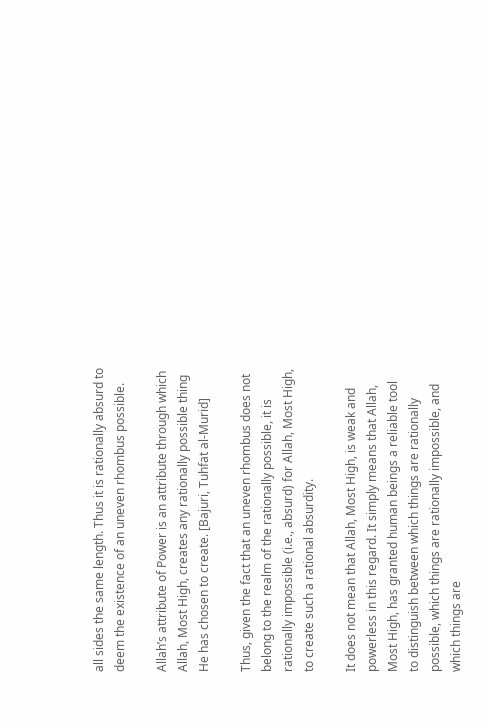all sides the same length. Thus it is rationally absurd to deem the existence of an uneven rhombus possible.

Allah’s attribute of Power is an attribute through which Allah, Most High, creates any rationally possible thing He has chosen to create. [Bajuri, Tuhfat al-Murid]

Thus, given the fact that an uneven rhombus does not belong to the realm of the rationally possible, it is rationally impossible (i.e., absurd) for Allah, Most High, to create such a rational absurdity.

It does not mean that Allah, Most High, is weak and powerless in this regard. It simply means that Allah, Most High, has granted human beings a reliable tool to distinguish between which things are rationally possible, which things are rationally impossible, and which things are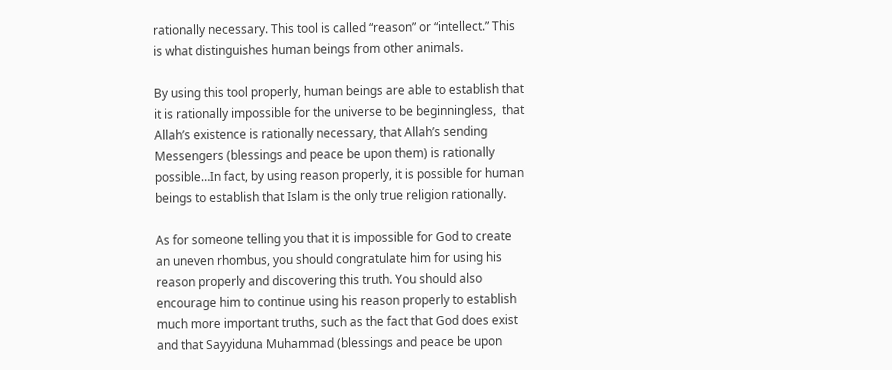rationally necessary. This tool is called “reason” or “intellect.” This is what distinguishes human beings from other animals.

By using this tool properly, human beings are able to establish that it is rationally impossible for the universe to be beginningless,  that Allah’s existence is rationally necessary, that Allah’s sending Messengers (blessings and peace be upon them) is rationally possible…In fact, by using reason properly, it is possible for human beings to establish that Islam is the only true religion rationally.

As for someone telling you that it is impossible for God to create an uneven rhombus, you should congratulate him for using his reason properly and discovering this truth. You should also encourage him to continue using his reason properly to establish much more important truths, such as the fact that God does exist and that Sayyiduna Muhammad (blessings and peace be upon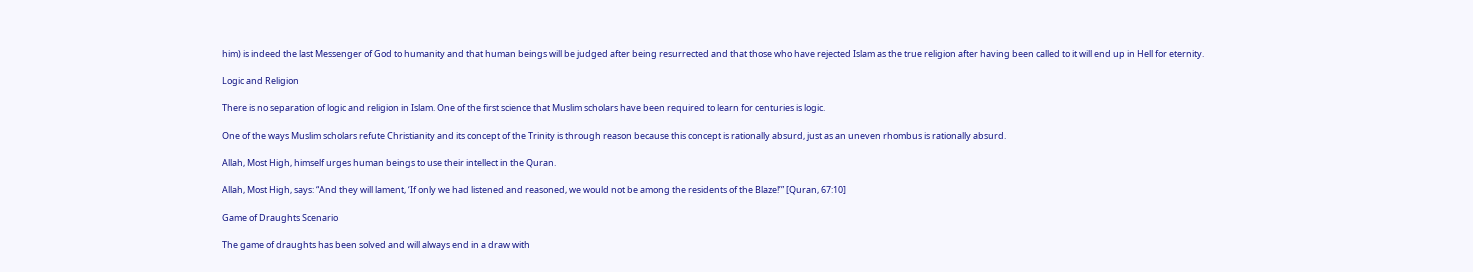him) is indeed the last Messenger of God to humanity and that human beings will be judged after being resurrected and that those who have rejected Islam as the true religion after having been called to it will end up in Hell for eternity.

Logic and Religion

There is no separation of logic and religion in Islam. One of the first science that Muslim scholars have been required to learn for centuries is logic.

One of the ways Muslim scholars refute Christianity and its concept of the Trinity is through reason because this concept is rationally absurd, just as an uneven rhombus is rationally absurd.

Allah, Most High, himself urges human beings to use their intellect in the Quran.

Allah, Most High, says: “And they will lament, ‘If only we had listened and reasoned, we would not be among the residents of the Blaze!’” [Quran, 67:10]

Game of Draughts Scenario

The game of draughts has been solved and will always end in a draw with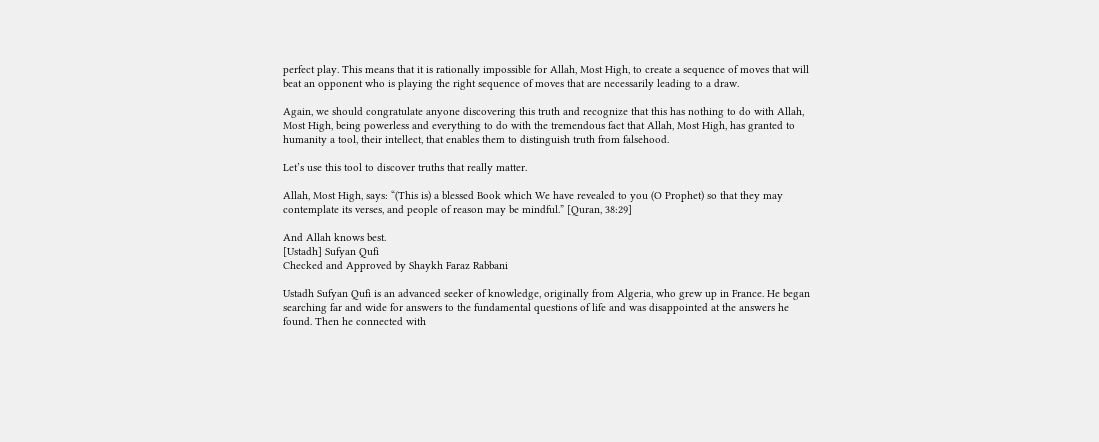perfect play. This means that it is rationally impossible for Allah, Most High, to create a sequence of moves that will beat an opponent who is playing the right sequence of moves that are necessarily leading to a draw.

Again, we should congratulate anyone discovering this truth and recognize that this has nothing to do with Allah, Most High, being powerless and everything to do with the tremendous fact that Allah, Most High, has granted to humanity a tool, their intellect, that enables them to distinguish truth from falsehood.

Let’s use this tool to discover truths that really matter.

Allah, Most High, says: “(This is) a blessed Book which We have revealed to you (O Prophet) so that they may contemplate its verses, and people of reason may be mindful.” [Quran, 38:29]

And Allah knows best.
[Ustadh] Sufyan Qufi
Checked and Approved by Shaykh Faraz Rabbani

Ustadh Sufyan Qufi is an advanced seeker of knowledge, originally from Algeria, who grew up in France. He began searching far and wide for answers to the fundamental questions of life and was disappointed at the answers he found. Then he connected with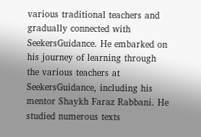various traditional teachers and gradually connected with SeekersGuidance. He embarked on his journey of learning through the various teachers at SeekersGuidance, including his mentor Shaykh Faraz Rabbani. He studied numerous texts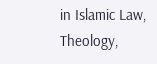in Islamic Law, Theology,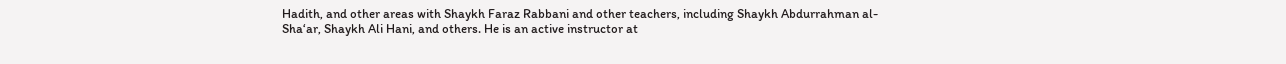Hadith, and other areas with Shaykh Faraz Rabbani and other teachers, including Shaykh Abdurrahman al-Sha‘ar, Shaykh Ali Hani, and others. He is an active instructor at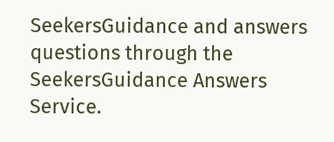SeekersGuidance and answers questions through the SeekersGuidance Answers Service.